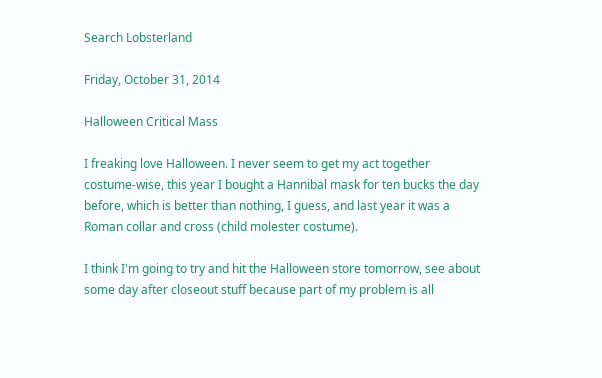Search Lobsterland

Friday, October 31, 2014

Halloween Critical Mass

I freaking love Halloween. I never seem to get my act together costume-wise, this year I bought a Hannibal mask for ten bucks the day before, which is better than nothing, I guess, and last year it was a Roman collar and cross (child molester costume).

I think I'm going to try and hit the Halloween store tomorrow, see about some day after closeout stuff because part of my problem is all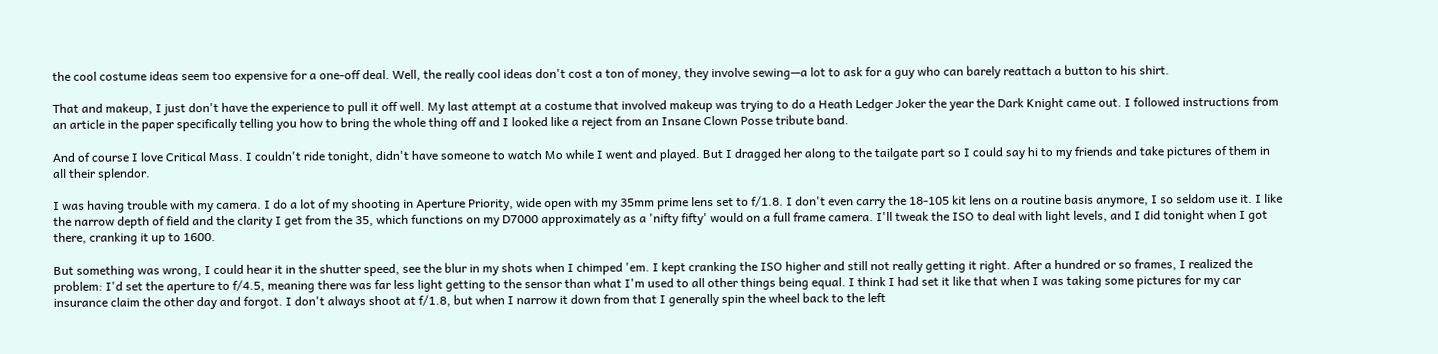the cool costume ideas seem too expensive for a one-off deal. Well, the really cool ideas don't cost a ton of money, they involve sewing—a lot to ask for a guy who can barely reattach a button to his shirt.

That and makeup, I just don't have the experience to pull it off well. My last attempt at a costume that involved makeup was trying to do a Heath Ledger Joker the year the Dark Knight came out. I followed instructions from an article in the paper specifically telling you how to bring the whole thing off and I looked like a reject from an Insane Clown Posse tribute band.

And of course I love Critical Mass. I couldn't ride tonight, didn't have someone to watch Mo while I went and played. But I dragged her along to the tailgate part so I could say hi to my friends and take pictures of them in all their splendor.

I was having trouble with my camera. I do a lot of my shooting in Aperture Priority, wide open with my 35mm prime lens set to f/1.8. I don't even carry the 18-105 kit lens on a routine basis anymore, I so seldom use it. I like the narrow depth of field and the clarity I get from the 35, which functions on my D7000 approximately as a 'nifty fifty' would on a full frame camera. I'll tweak the ISO to deal with light levels, and I did tonight when I got there, cranking it up to 1600.

But something was wrong, I could hear it in the shutter speed, see the blur in my shots when I chimped 'em. I kept cranking the ISO higher and still not really getting it right. After a hundred or so frames, I realized the problem: I'd set the aperture to f/4.5, meaning there was far less light getting to the sensor than what I'm used to all other things being equal. I think I had set it like that when I was taking some pictures for my car insurance claim the other day and forgot. I don't always shoot at f/1.8, but when I narrow it down from that I generally spin the wheel back to the left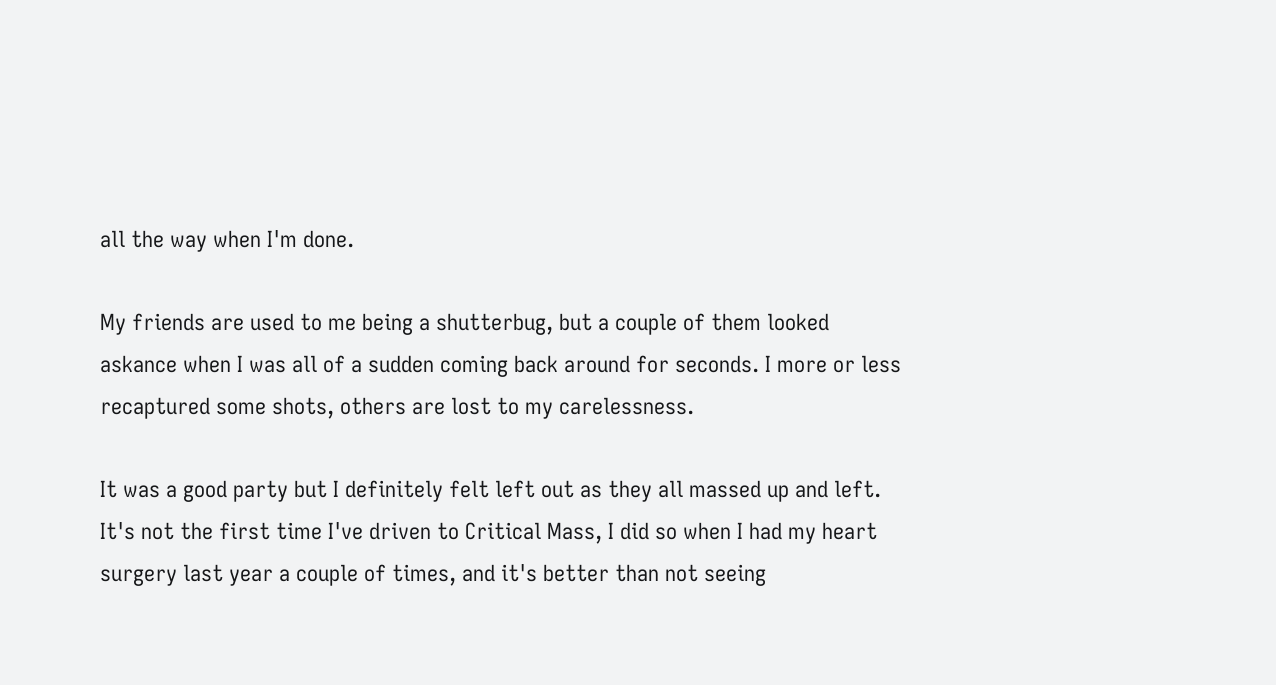all the way when I'm done.

My friends are used to me being a shutterbug, but a couple of them looked askance when I was all of a sudden coming back around for seconds. I more or less recaptured some shots, others are lost to my carelessness.

It was a good party but I definitely felt left out as they all massed up and left. It's not the first time I've driven to Critical Mass, I did so when I had my heart surgery last year a couple of times, and it's better than not seeing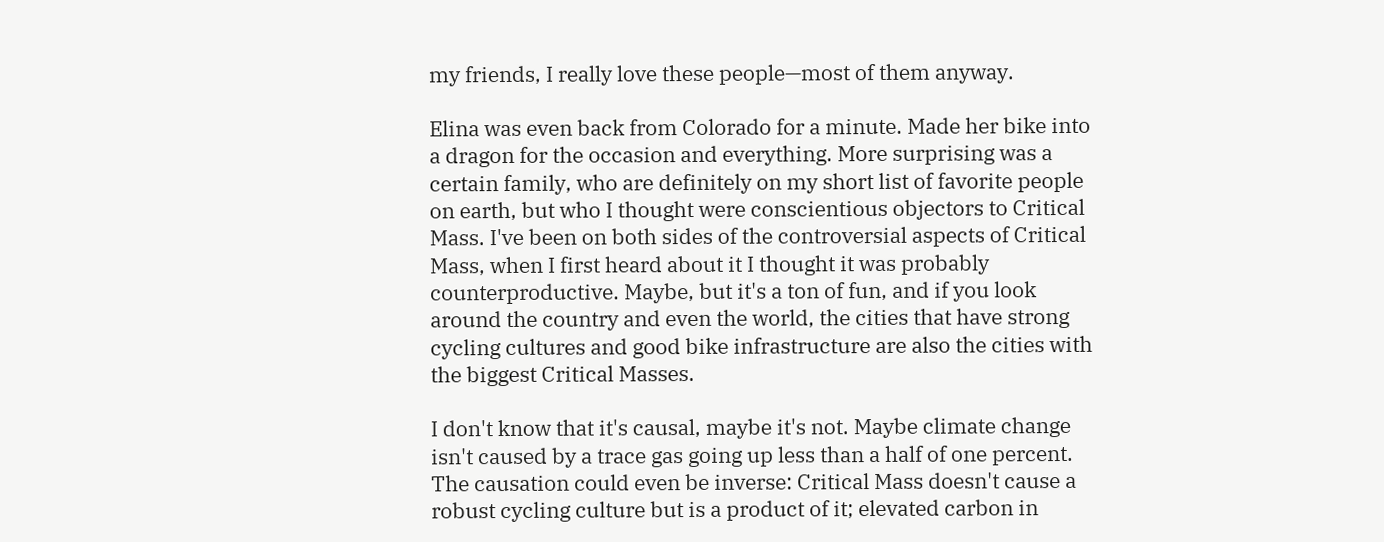my friends, I really love these people—most of them anyway.

Elina was even back from Colorado for a minute. Made her bike into a dragon for the occasion and everything. More surprising was a certain family, who are definitely on my short list of favorite people on earth, but who I thought were conscientious objectors to Critical Mass. I've been on both sides of the controversial aspects of Critical Mass, when I first heard about it I thought it was probably counterproductive. Maybe, but it's a ton of fun, and if you look around the country and even the world, the cities that have strong cycling cultures and good bike infrastructure are also the cities with the biggest Critical Masses.

I don't know that it's causal, maybe it's not. Maybe climate change isn't caused by a trace gas going up less than a half of one percent. The causation could even be inverse: Critical Mass doesn't cause a robust cycling culture but is a product of it; elevated carbon in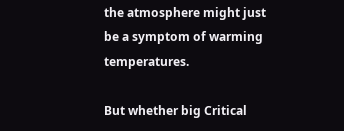the atmosphere might just be a symptom of warming temperatures.

But whether big Critical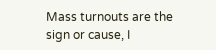Mass turnouts are the sign or cause, I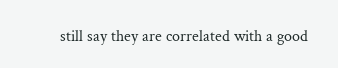still say they are correlated with a good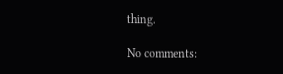thing.

No comments: